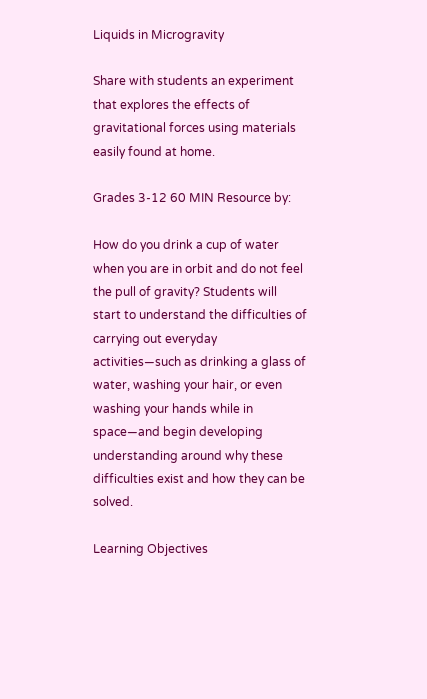Liquids in Microgravity

Share with students an experiment that explores the effects of gravitational forces using materials easily found at home.

Grades 3-12 60 MIN Resource by:

How do you drink a cup of water when you are in orbit and do not feel the pull of gravity? Students will start to understand the difficulties of carrying out everyday activities—such as drinking a glass of water, washing your hair, or even washing your hands while in space—and begin developing understanding around why these difficulties exist and how they can be solved.

Learning Objectives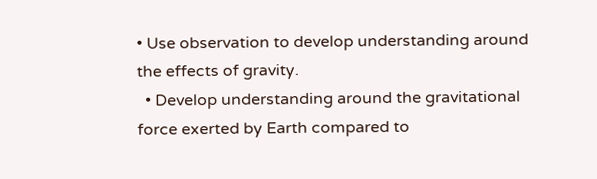• Use observation to develop understanding around the effects of gravity.
  • Develop understanding around the gravitational force exerted by Earth compared to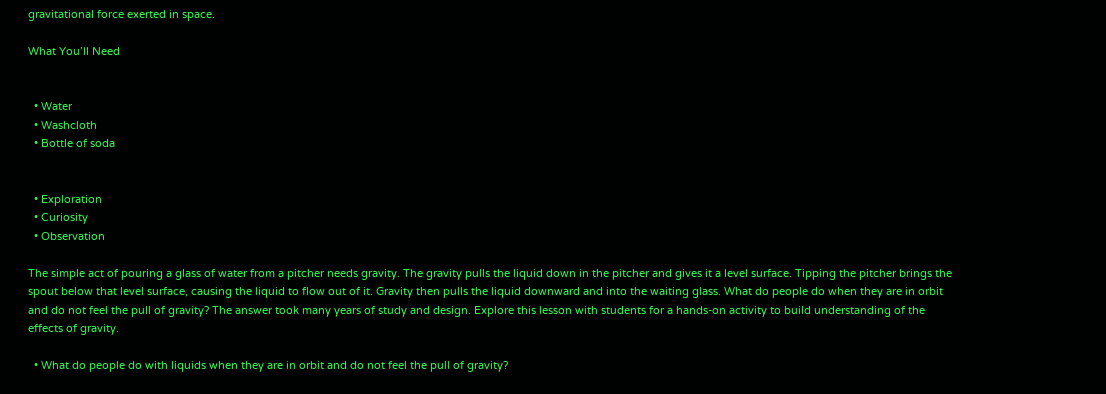gravitational force exerted in space.

What You’ll Need


  • Water
  • Washcloth
  • Bottle of soda


  • Exploration
  • Curiosity
  • Observation

The simple act of pouring a glass of water from a pitcher needs gravity. The gravity pulls the liquid down in the pitcher and gives it a level surface. Tipping the pitcher brings the spout below that level surface, causing the liquid to flow out of it. Gravity then pulls the liquid downward and into the waiting glass. What do people do when they are in orbit and do not feel the pull of gravity? The answer took many years of study and design. Explore this lesson with students for a hands-on activity to build understanding of the effects of gravity.

  • What do people do with liquids when they are in orbit and do not feel the pull of gravity?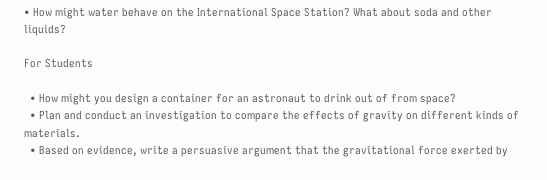• How might water behave on the International Space Station? What about soda and other liquids?

For Students

  • How might you design a container for an astronaut to drink out of from space?
  • Plan and conduct an investigation to compare the effects of gravity on different kinds of materials.
  • Based on evidence, write a persuasive argument that the gravitational force exerted by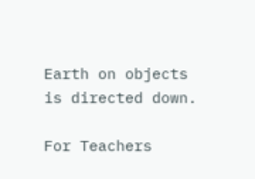Earth on objects is directed down.

For Teachers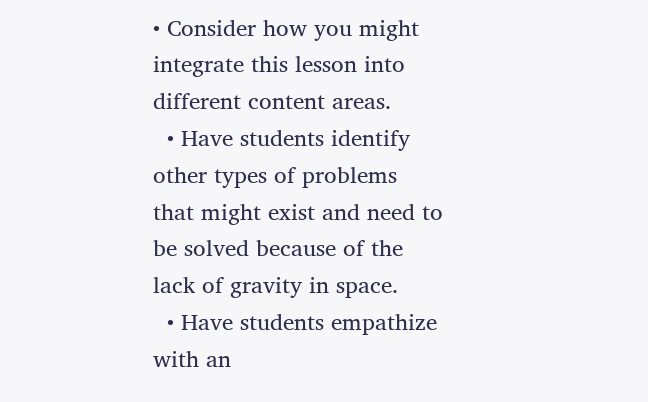• Consider how you might integrate this lesson into different content areas.
  • Have students identify other types of problems that might exist and need to be solved because of the lack of gravity in space.
  • Have students empathize with an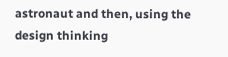astronaut and then, using the design thinking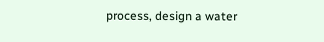process, design a water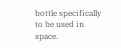bottle specifically to be used in space.